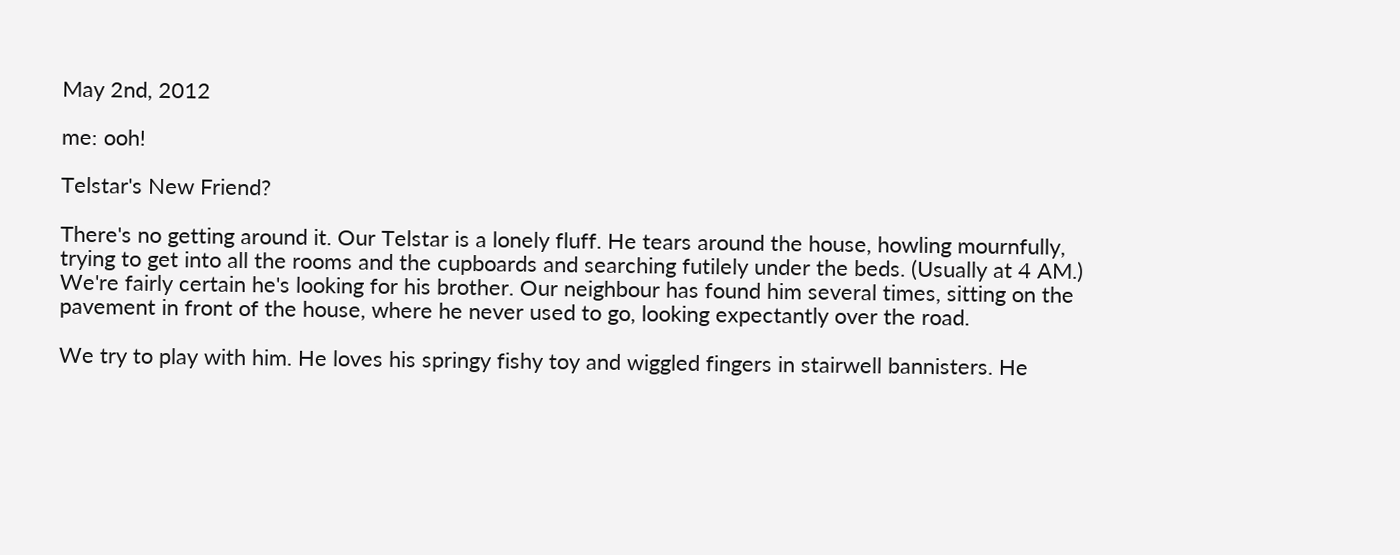May 2nd, 2012

me: ooh!

Telstar's New Friend?

There's no getting around it. Our Telstar is a lonely fluff. He tears around the house, howling mournfully, trying to get into all the rooms and the cupboards and searching futilely under the beds. (Usually at 4 AM.) We're fairly certain he's looking for his brother. Our neighbour has found him several times, sitting on the pavement in front of the house, where he never used to go, looking expectantly over the road.

We try to play with him. He loves his springy fishy toy and wiggled fingers in stairwell bannisters. He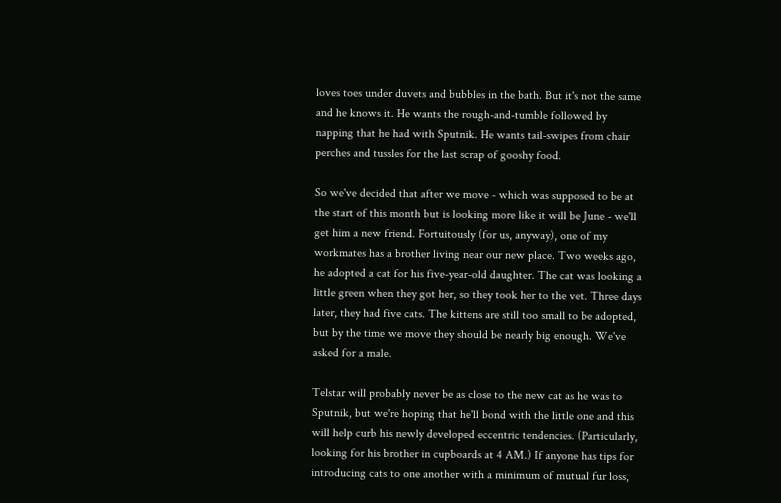loves toes under duvets and bubbles in the bath. But it's not the same and he knows it. He wants the rough-and-tumble followed by napping that he had with Sputnik. He wants tail-swipes from chair perches and tussles for the last scrap of gooshy food.

So we've decided that after we move - which was supposed to be at the start of this month but is looking more like it will be June - we'll get him a new friend. Fortuitously (for us, anyway), one of my workmates has a brother living near our new place. Two weeks ago, he adopted a cat for his five-year-old daughter. The cat was looking a little green when they got her, so they took her to the vet. Three days later, they had five cats. The kittens are still too small to be adopted, but by the time we move they should be nearly big enough. We've asked for a male.

Telstar will probably never be as close to the new cat as he was to Sputnik, but we're hoping that he'll bond with the little one and this will help curb his newly developed eccentric tendencies. (Particularly, looking for his brother in cupboards at 4 AM.) If anyone has tips for introducing cats to one another with a minimum of mutual fur loss,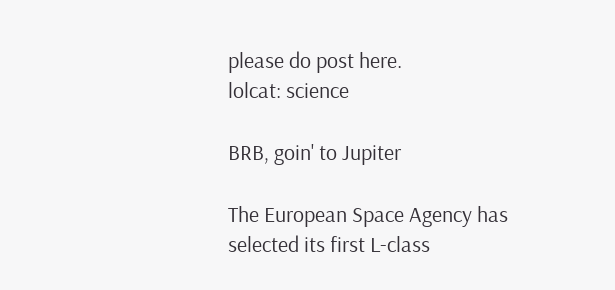please do post here.
lolcat: science

BRB, goin' to Jupiter

The European Space Agency has selected its first L-class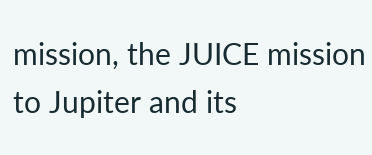mission, the JUICE mission to Jupiter and its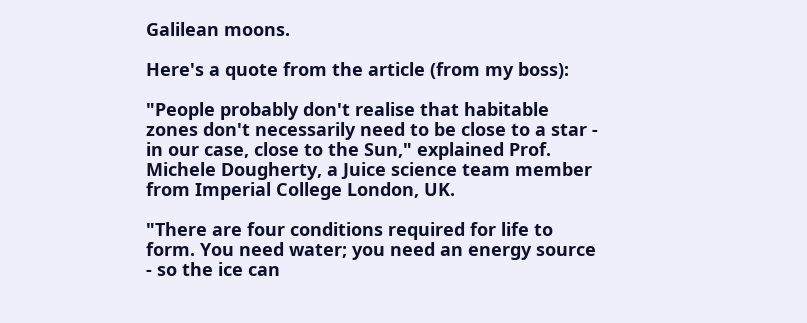Galilean moons.

Here's a quote from the article (from my boss):

"People probably don't realise that habitable zones don't necessarily need to be close to a star - in our case, close to the Sun," explained Prof. Michele Dougherty, a Juice science team member from Imperial College London, UK.

"There are four conditions required for life to form. You need water; you need an energy source - so the ice can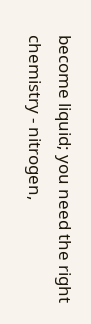become liquid; you need the right chemistry - nitrogen,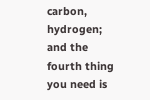carbon, hydrogen; and the fourth thing you need is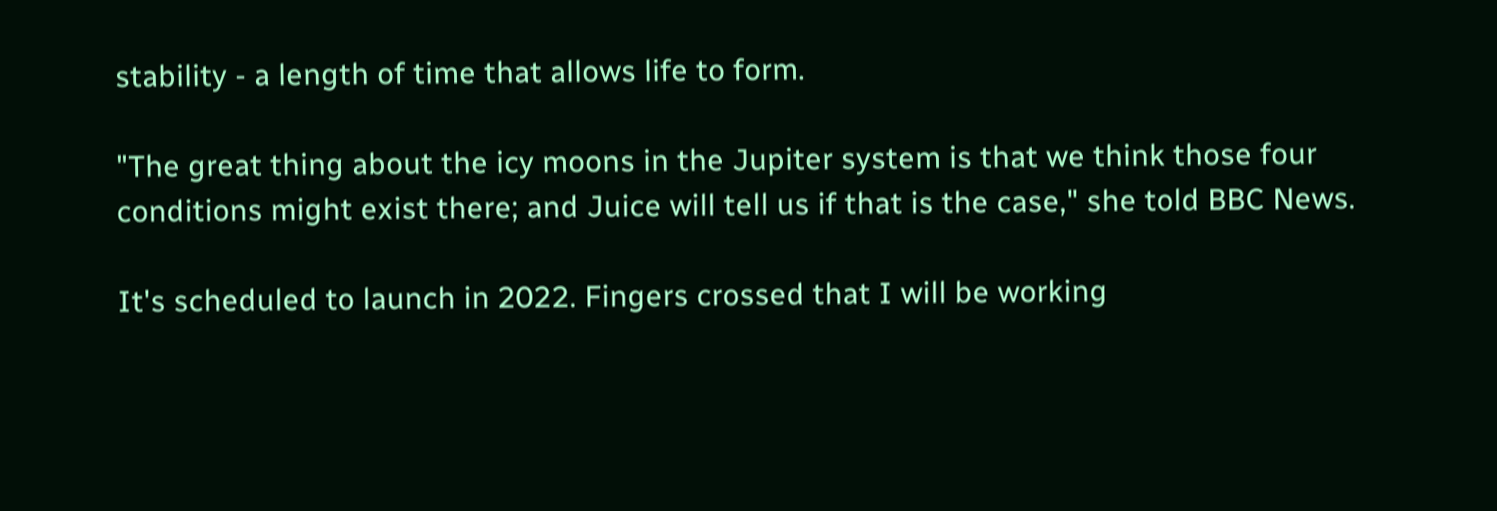stability - a length of time that allows life to form.

"The great thing about the icy moons in the Jupiter system is that we think those four conditions might exist there; and Juice will tell us if that is the case," she told BBC News.

It's scheduled to launch in 2022. Fingers crossed that I will be working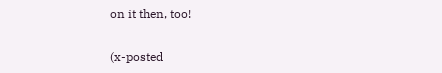on it then, too!

(x-posted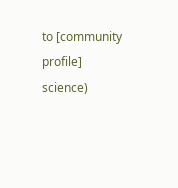to [community profile] science)